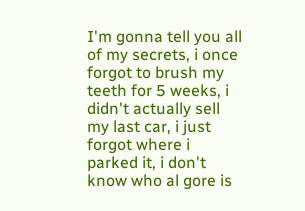I'm gonna tell you all of my secrets, i once forgot to brush my teeth for 5 weeks, i didn't actually sell my last car, i just forgot where i parked it, i don't know who al gore is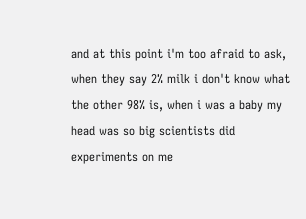and at this point i'm too afraid to ask, when they say 2% milk i don't know what the other 98% is, when i was a baby my head was so big scientists did experiments on me